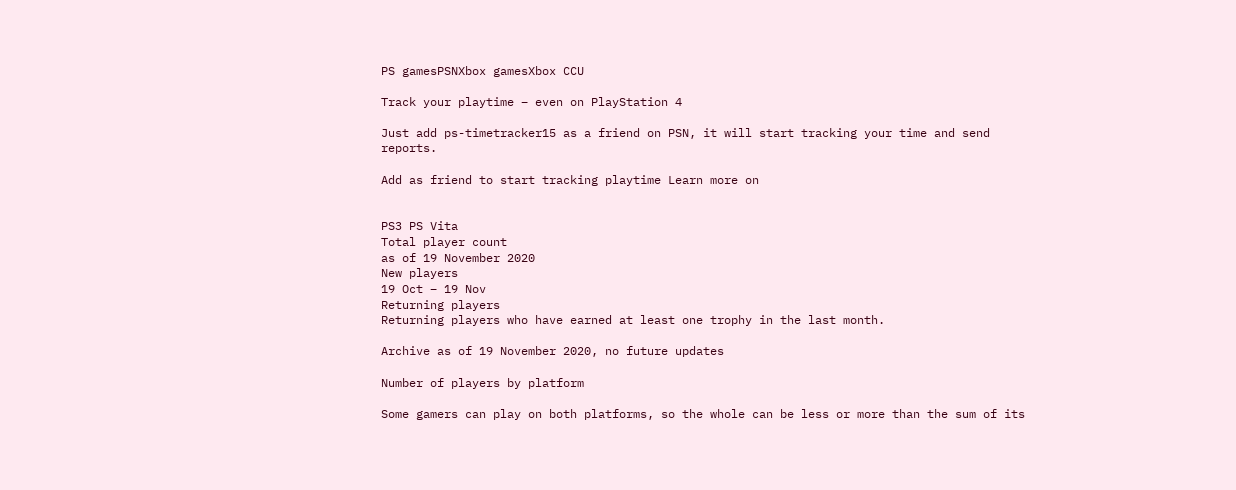PS gamesPSNXbox gamesXbox CCU

Track your playtime – even on PlayStation 4

Just add ps-timetracker15 as a friend on PSN, it will start tracking your time and send reports.

Add as friend to start tracking playtime Learn more on


PS3 PS Vita
Total player count
as of 19 November 2020
New players
19 Oct – 19 Nov
Returning players
Returning players who have earned at least one trophy in the last month.

Archive as of 19 November 2020, no future updates

Number of players by platform

Some gamers can play on both platforms, so the whole can be less or more than the sum of its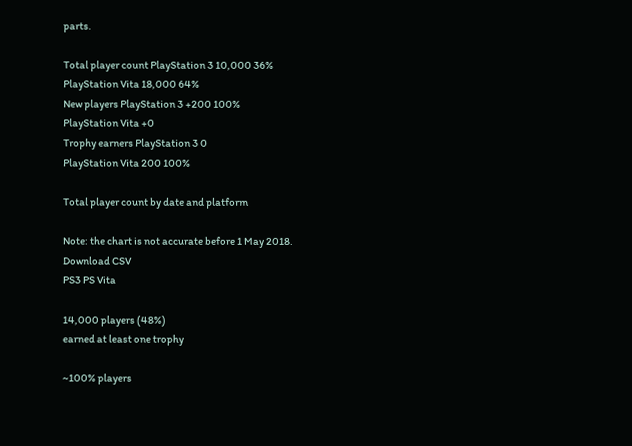parts.

Total player count PlayStation 3 10,000 36%
PlayStation Vita 18,000 64%
New players PlayStation 3 +200 100%
PlayStation Vita +0
Trophy earners PlayStation 3 0
PlayStation Vita 200 100%

Total player count by date and platform

Note: the chart is not accurate before 1 May 2018.
Download CSV
PS3 PS Vita

14,000 players (48%)
earned at least one trophy

~100% players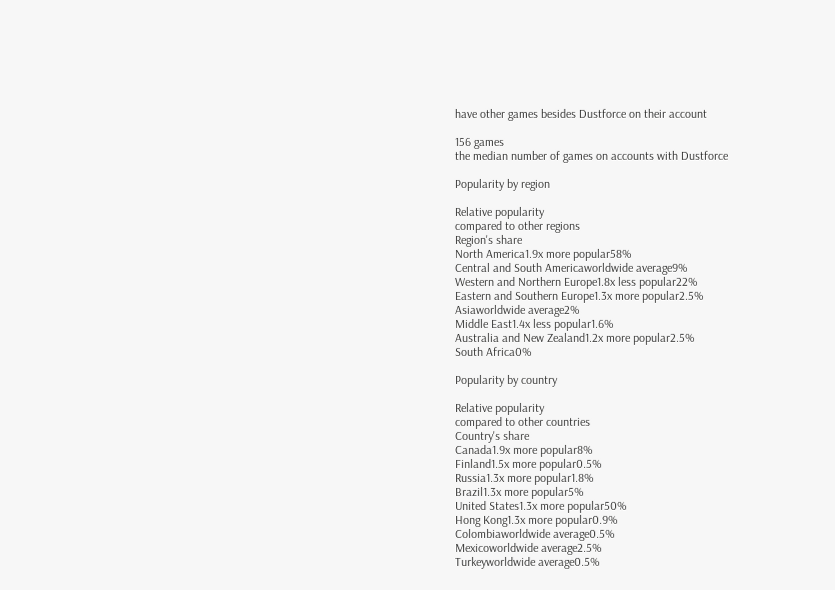have other games besides Dustforce on their account

156 games
the median number of games on accounts with Dustforce

Popularity by region

Relative popularity
compared to other regions
Region's share
North America1.9x more popular58%
Central and South Americaworldwide average9%
Western and Northern Europe1.8x less popular22%
Eastern and Southern Europe1.3x more popular2.5%
Asiaworldwide average2%
Middle East1.4x less popular1.6%
Australia and New Zealand1.2x more popular2.5%
South Africa0%

Popularity by country

Relative popularity
compared to other countries
Country's share
Canada1.9x more popular8%
Finland1.5x more popular0.5%
Russia1.3x more popular1.8%
Brazil1.3x more popular5%
United States1.3x more popular50%
Hong Kong1.3x more popular0.9%
Colombiaworldwide average0.5%
Mexicoworldwide average2.5%
Turkeyworldwide average0.5%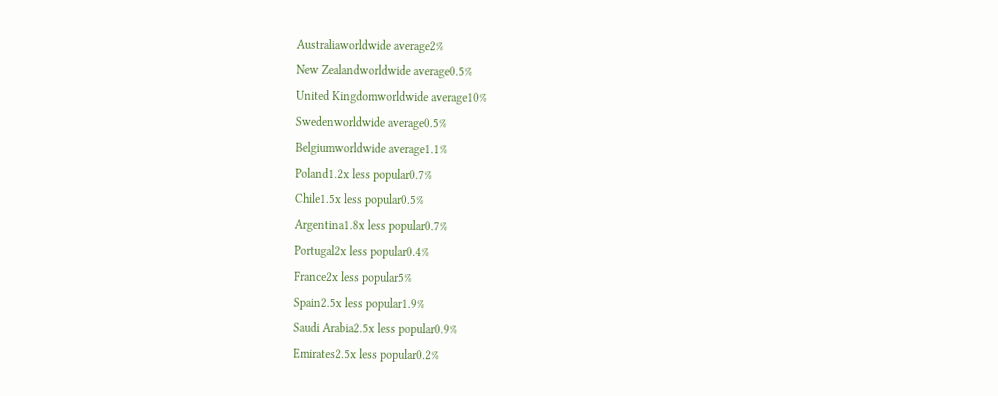Australiaworldwide average2%
New Zealandworldwide average0.5%
United Kingdomworldwide average10%
Swedenworldwide average0.5%
Belgiumworldwide average1.1%
Poland1.2x less popular0.7%
Chile1.5x less popular0.5%
Argentina1.8x less popular0.7%
Portugal2x less popular0.4%
France2x less popular5%
Spain2.5x less popular1.9%
Saudi Arabia2.5x less popular0.9%
Emirates2.5x less popular0.2%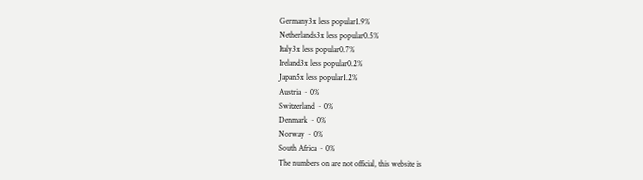Germany3x less popular1.9%
Netherlands3x less popular0.5%
Italy3x less popular0.7%
Ireland3x less popular0.2%
Japan5x less popular1.2%
Austria ~ 0%
Switzerland ~ 0%
Denmark ~ 0%
Norway ~ 0%
South Africa ~ 0%
The numbers on are not official, this website is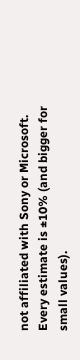not affiliated with Sony or Microsoft.
Every estimate is ±10% (and bigger for small values).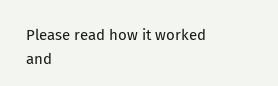Please read how it worked and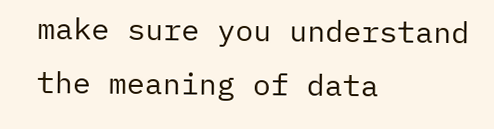make sure you understand the meaning of data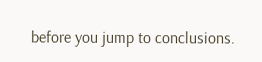before you jump to conclusions.